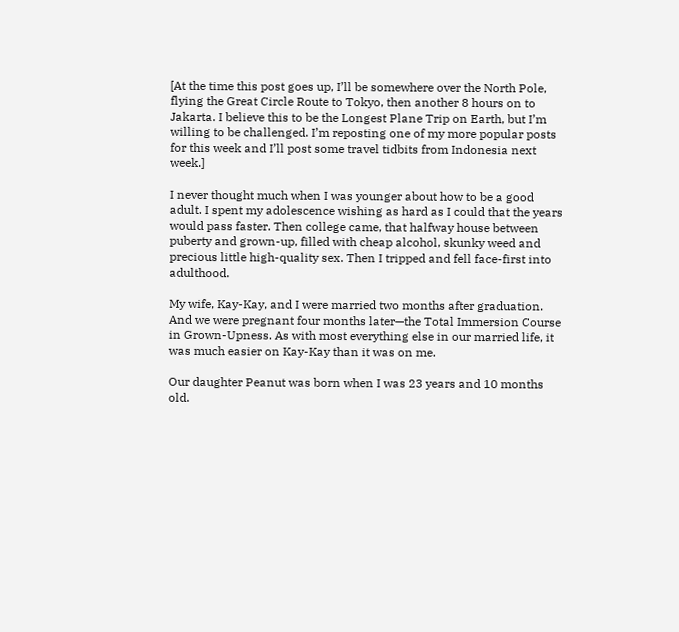[At the time this post goes up, I’ll be somewhere over the North Pole, flying the Great Circle Route to Tokyo, then another 8 hours on to Jakarta. I believe this to be the Longest Plane Trip on Earth, but I’m willing to be challenged. I’m reposting one of my more popular posts for this week and I’ll post some travel tidbits from Indonesia next week.]

I never thought much when I was younger about how to be a good adult. I spent my adolescence wishing as hard as I could that the years would pass faster. Then college came, that halfway house between puberty and grown-up, filled with cheap alcohol, skunky weed and precious little high-quality sex. Then I tripped and fell face-first into adulthood.

My wife, Kay-Kay, and I were married two months after graduation. And we were pregnant four months later—the Total Immersion Course in Grown-Upness. As with most everything else in our married life, it was much easier on Kay-Kay than it was on me.

Our daughter Peanut was born when I was 23 years and 10 months old.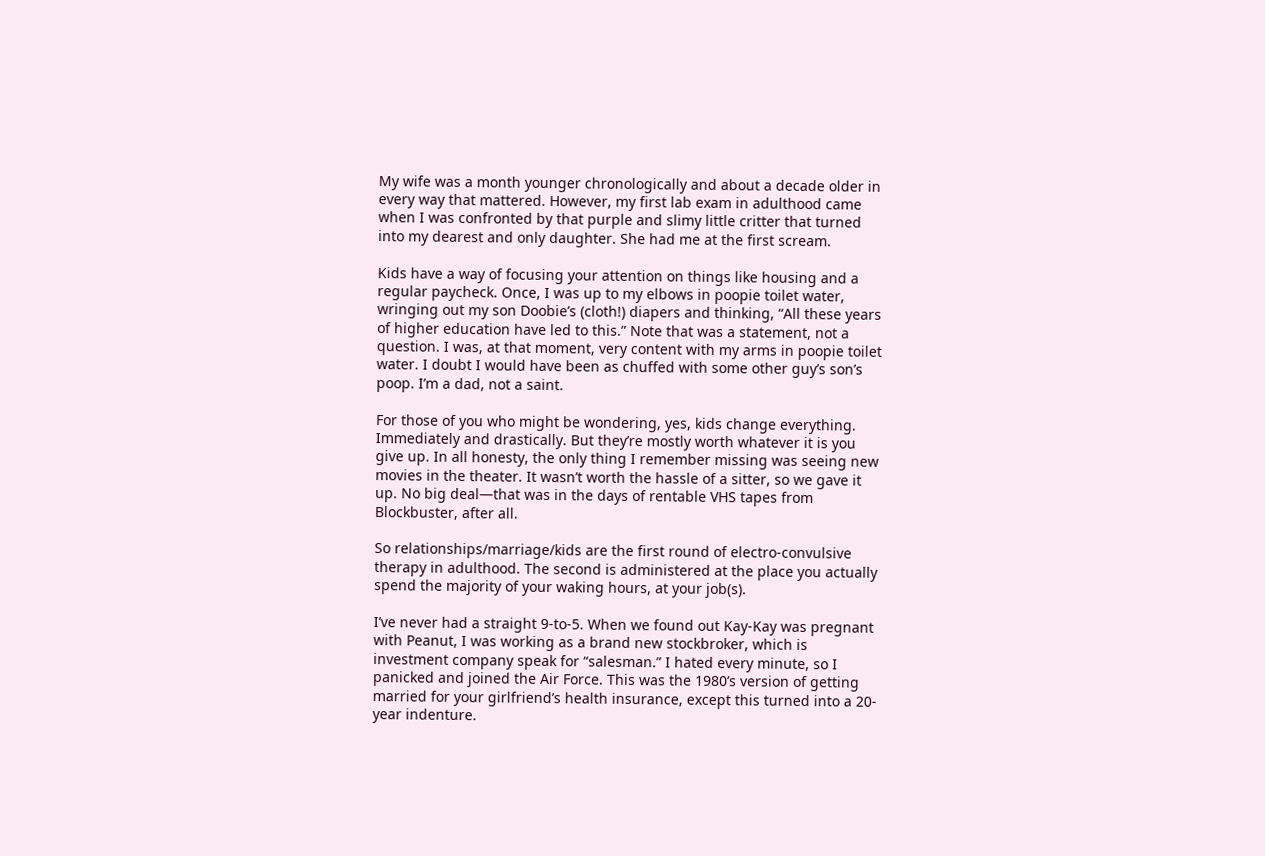My wife was a month younger chronologically and about a decade older in every way that mattered. However, my first lab exam in adulthood came when I was confronted by that purple and slimy little critter that turned into my dearest and only daughter. She had me at the first scream.

Kids have a way of focusing your attention on things like housing and a regular paycheck. Once, I was up to my elbows in poopie toilet water, wringing out my son Doobie’s (cloth!) diapers and thinking, “All these years of higher education have led to this.” Note that was a statement, not a question. I was, at that moment, very content with my arms in poopie toilet water. I doubt I would have been as chuffed with some other guy’s son’s poop. I’m a dad, not a saint.

For those of you who might be wondering, yes, kids change everything. Immediately and drastically. But they’re mostly worth whatever it is you give up. In all honesty, the only thing I remember missing was seeing new movies in the theater. It wasn’t worth the hassle of a sitter, so we gave it up. No big deal—that was in the days of rentable VHS tapes from Blockbuster, after all.

So relationships/marriage/kids are the first round of electro-convulsive therapy in adulthood. The second is administered at the place you actually spend the majority of your waking hours, at your job(s).

I’ve never had a straight 9-to-5. When we found out Kay-Kay was pregnant with Peanut, I was working as a brand new stockbroker, which is investment company speak for “salesman.” I hated every minute, so I panicked and joined the Air Force. This was the 1980’s version of getting married for your girlfriend’s health insurance, except this turned into a 20-year indenture.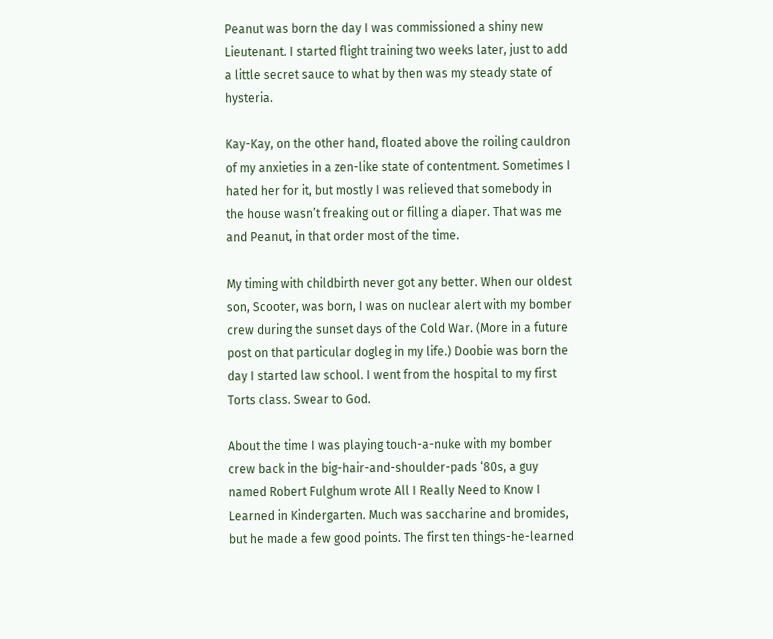Peanut was born the day I was commissioned a shiny new Lieutenant. I started flight training two weeks later, just to add a little secret sauce to what by then was my steady state of hysteria.

Kay-Kay, on the other hand, floated above the roiling cauldron of my anxieties in a zen-like state of contentment. Sometimes I hated her for it, but mostly I was relieved that somebody in the house wasn’t freaking out or filling a diaper. That was me and Peanut, in that order most of the time.

My timing with childbirth never got any better. When our oldest son, Scooter, was born, I was on nuclear alert with my bomber crew during the sunset days of the Cold War. (More in a future post on that particular dogleg in my life.) Doobie was born the day I started law school. I went from the hospital to my first Torts class. Swear to God.

About the time I was playing touch-a-nuke with my bomber crew back in the big-hair-and-shoulder-pads ‘80s, a guy named Robert Fulghum wrote All I Really Need to Know I Learned in Kindergarten. Much was saccharine and bromides, but he made a few good points. The first ten things-he-learned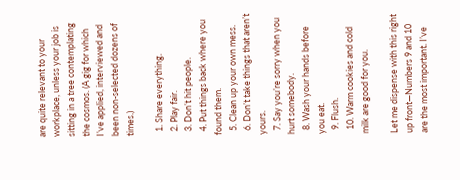are quite relevant to your workplace, unless your job is sitting in a tree contemplating the cosmos. (A gig for which I’ve applied, interviewed and been non-selected dozens of times.)

  1. Share everything.
  2. Play fair.
  3. Don’t hit people.
  4. Put things back where you found them.
  5. Clean up your own mess.
  6. Don’t take things that aren’t yours.
  7. Say you’re sorry when you hurt somebody.
  8. Wash your hands before you eat.
  9. Flush.
  10. Warm cookies and cold milk are good for you.

Let me dispense with this right up front—Numbers 9 and 10 are the most important. I’ve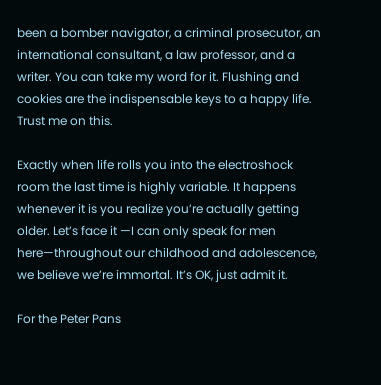been a bomber navigator, a criminal prosecutor, an international consultant, a law professor, and a writer. You can take my word for it. Flushing and cookies are the indispensable keys to a happy life. Trust me on this.

Exactly when life rolls you into the electroshock room the last time is highly variable. It happens whenever it is you realize you’re actually getting older. Let’s face it —I can only speak for men here—throughout our childhood and adolescence, we believe we’re immortal. It’s OK, just admit it.

For the Peter Pans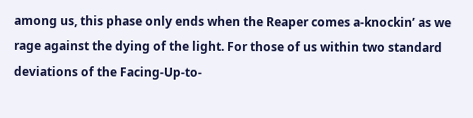among us, this phase only ends when the Reaper comes a-knockin’ as we rage against the dying of the light. For those of us within two standard deviations of the Facing-Up-to-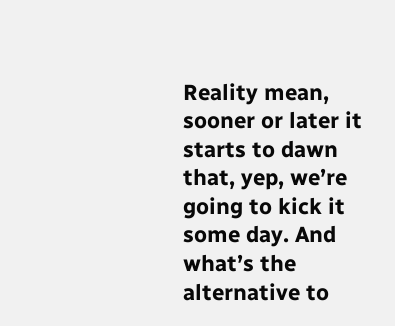Reality mean, sooner or later it starts to dawn that, yep, we’re going to kick it some day. And what’s the alternative to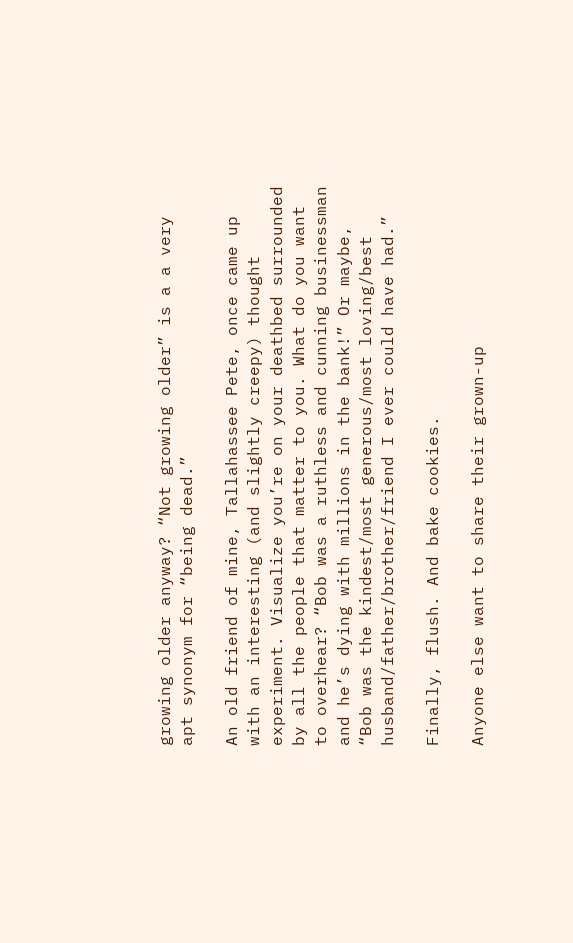growing older anyway? “Not growing older” is a a very apt synonym for “being dead.”

An old friend of mine, Tallahassee Pete, once came up with an interesting (and slightly creepy) thought experiment. Visualize you’re on your deathbed surrounded by all the people that matter to you. What do you want to overhear? “Bob was a ruthless and cunning businessman and he’s dying with millions in the bank!” Or maybe, “Bob was the kindest/most generous/most loving/best husband/father/brother/friend I ever could have had.”

Finally, flush. And bake cookies.

Anyone else want to share their grown-up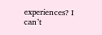experiences? I can’t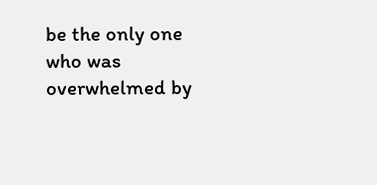be the only one who was overwhelmed by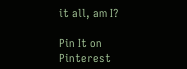it all, am I?

Pin It on Pinterest